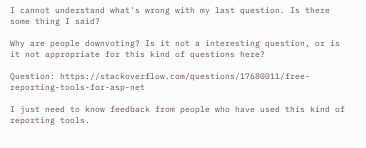I cannot understand what's wrong with my last question. Is there some thing I said?

Why are people downvoting? Is it not a interesting question, or is it not appropriate for this kind of questions here?

Question: https://stackoverflow.com/questions/17680011/free-reporting-tools-for-asp-net

I just need to know feedback from people who have used this kind of reporting tools.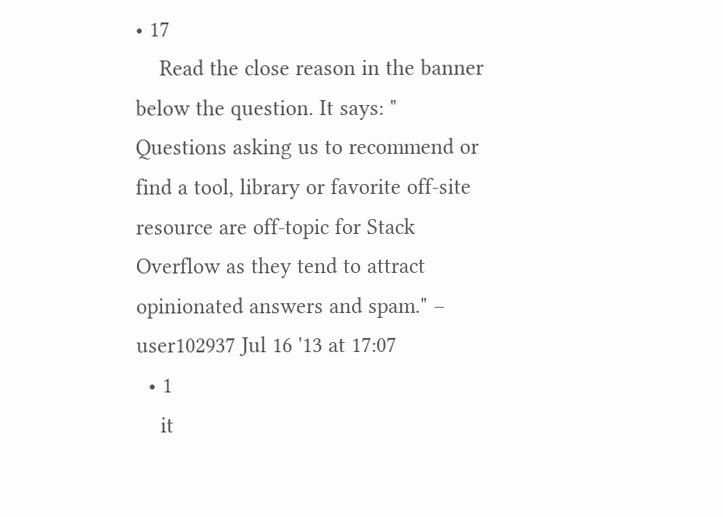• 17
    Read the close reason in the banner below the question. It says: " Questions asking us to recommend or find a tool, library or favorite off-site resource are off-topic for Stack Overflow as they tend to attract opinionated answers and spam." – user102937 Jul 16 '13 at 17:07
  • 1
    it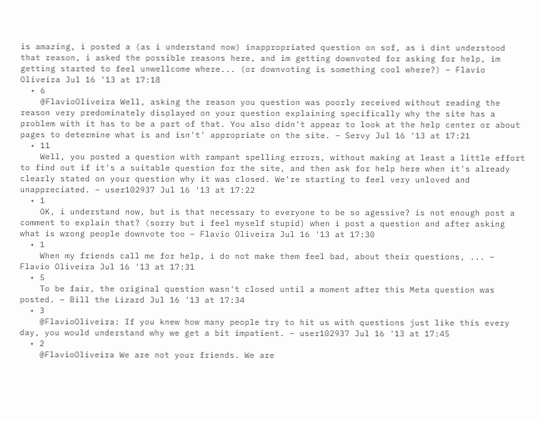is amazing, i posted a (as i understand now) inappropriated question on sof, as i dint understood that reason, i asked the possible reasons here, and im getting downvoted for asking for help, im getting started to feel unwellcome where... (or downvoting is something cool where?) – Flavio Oliveira Jul 16 '13 at 17:18
  • 6
    @FlavioOliveira Well, asking the reason you question was poorly received without reading the reason very predominately displayed on your question explaining specifically why the site has a problem with it has to be a part of that. You also didn't appear to look at the help center or about pages to determine what is and isn't' appropriate on the site. – Servy Jul 16 '13 at 17:21
  • 11
    Well, you posted a question with rampant spelling errors, without making at least a little effort to find out if it's a suitable question for the site, and then ask for help here when it's already clearly stated on your question why it was closed. We're starting to feel very unloved and unappreciated. – user102937 Jul 16 '13 at 17:22
  • 1
    OK, i understand now, but is that necessary to everyone to be so agessive? is not enough post a comment to explain that? (sorry but i feel myself stupid) when i post a question and after asking what is wrong people downvote too – Flavio Oliveira Jul 16 '13 at 17:30
  • 1
    When my friends call me for help, i do not make them feel bad, about their questions, ... – Flavio Oliveira Jul 16 '13 at 17:31
  • 5
    To be fair, the original question wasn't closed until a moment after this Meta question was posted. – Bill the Lizard Jul 16 '13 at 17:34
  • 3
    @FlavioOliveira: If you knew how many people try to hit us with questions just like this every day, you would understand why we get a bit impatient. – user102937 Jul 16 '13 at 17:45
  • 2
    @FlavioOliveira We are not your friends. We are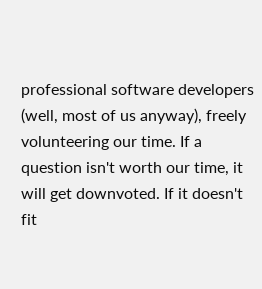professional software developers (well, most of us anyway), freely volunteering our time. If a question isn't worth our time, it will get downvoted. If it doesn't fit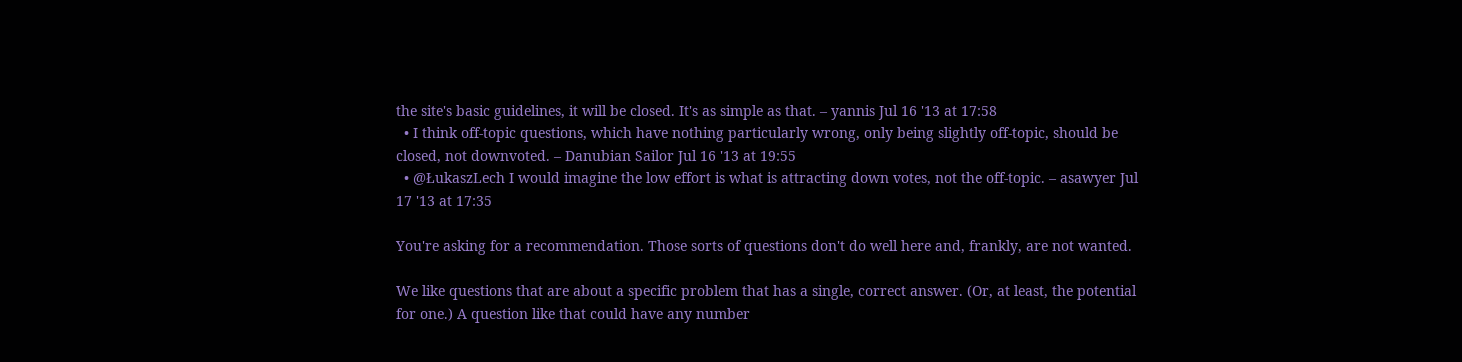the site's basic guidelines, it will be closed. It's as simple as that. – yannis Jul 16 '13 at 17:58
  • I think off-topic questions, which have nothing particularly wrong, only being slightly off-topic, should be closed, not downvoted. – Danubian Sailor Jul 16 '13 at 19:55
  • @ŁukaszLech I would imagine the low effort is what is attracting down votes, not the off-topic. – asawyer Jul 17 '13 at 17:35

You're asking for a recommendation. Those sorts of questions don't do well here and, frankly, are not wanted.

We like questions that are about a specific problem that has a single, correct answer. (Or, at least, the potential for one.) A question like that could have any number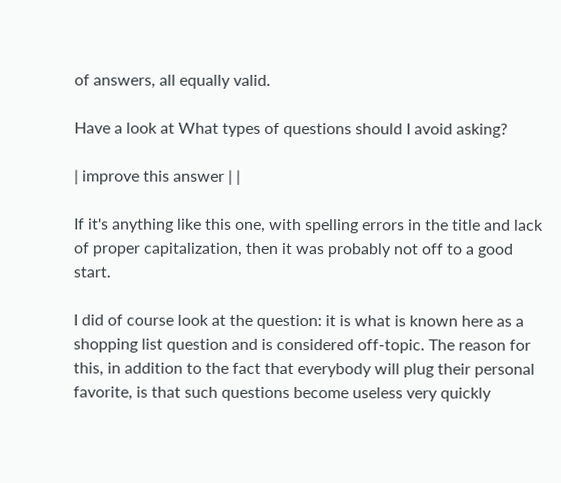of answers, all equally valid.

Have a look at What types of questions should I avoid asking?

| improve this answer | |

If it's anything like this one, with spelling errors in the title and lack of proper capitalization, then it was probably not off to a good start.

I did of course look at the question: it is what is known here as a shopping list question and is considered off-topic. The reason for this, in addition to the fact that everybody will plug their personal favorite, is that such questions become useless very quickly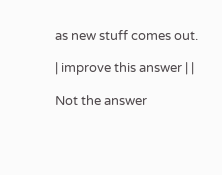as new stuff comes out.

| improve this answer | |

Not the answer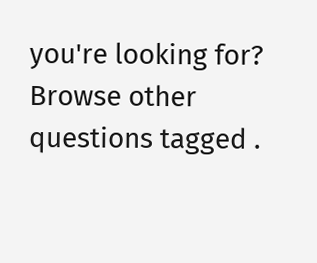you're looking for? Browse other questions tagged .